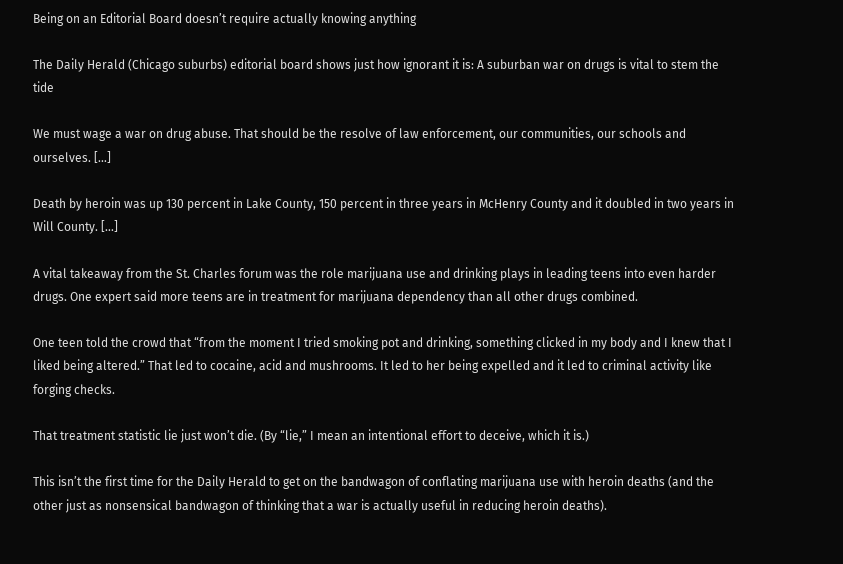Being on an Editorial Board doesn’t require actually knowing anything

The Daily Herald (Chicago suburbs) editorial board shows just how ignorant it is: A suburban war on drugs is vital to stem the tide

We must wage a war on drug abuse. That should be the resolve of law enforcement, our communities, our schools and ourselves. […]

Death by heroin was up 130 percent in Lake County, 150 percent in three years in McHenry County and it doubled in two years in Will County. […]

A vital takeaway from the St. Charles forum was the role marijuana use and drinking plays in leading teens into even harder drugs. One expert said more teens are in treatment for marijuana dependency than all other drugs combined.

One teen told the crowd that “from the moment I tried smoking pot and drinking, something clicked in my body and I knew that I liked being altered.” That led to cocaine, acid and mushrooms. It led to her being expelled and it led to criminal activity like forging checks.

That treatment statistic lie just won’t die. (By “lie,” I mean an intentional effort to deceive, which it is.)

This isn’t the first time for the Daily Herald to get on the bandwagon of conflating marijuana use with heroin deaths (and the other just as nonsensical bandwagon of thinking that a war is actually useful in reducing heroin deaths).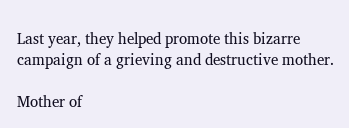Last year, they helped promote this bizarre campaign of a grieving and destructive mother.

Mother of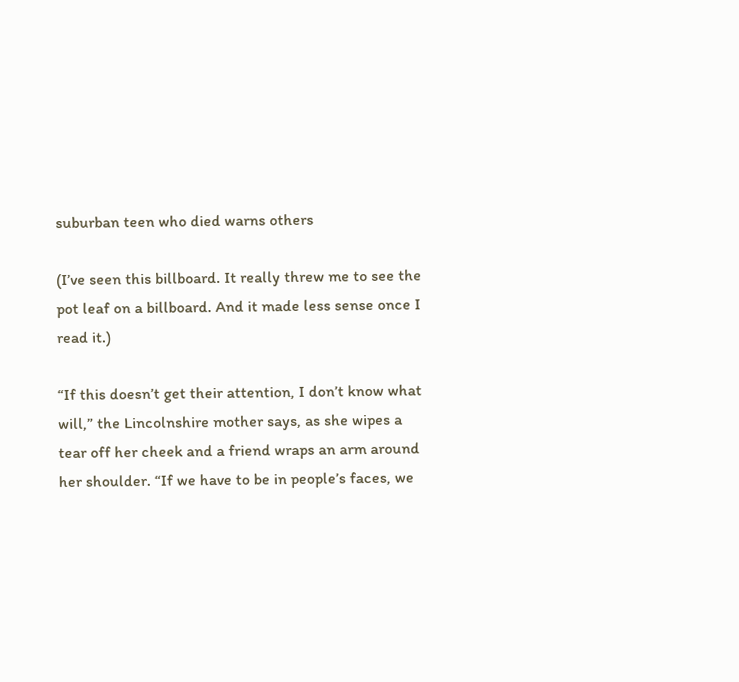suburban teen who died warns others

(I’ve seen this billboard. It really threw me to see the pot leaf on a billboard. And it made less sense once I read it.)

“If this doesn’t get their attention, I don’t know what will,” the Lincolnshire mother says, as she wipes a tear off her cheek and a friend wraps an arm around her shoulder. “If we have to be in people’s faces, we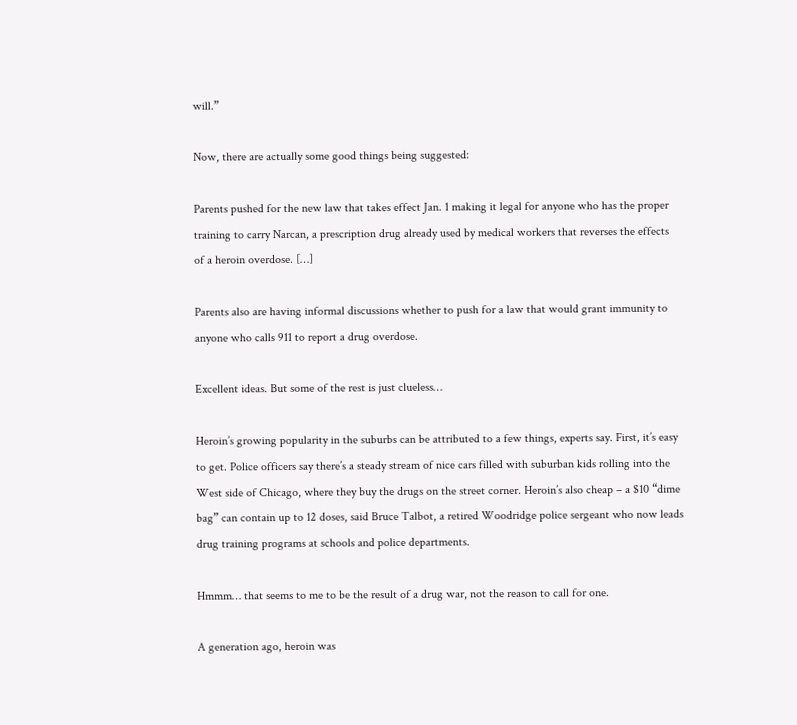will.”

Now, there are actually some good things being suggested:

Parents pushed for the new law that takes effect Jan. 1 making it legal for anyone who has the proper training to carry Narcan, a prescription drug already used by medical workers that reverses the effects of a heroin overdose. […]

Parents also are having informal discussions whether to push for a law that would grant immunity to anyone who calls 911 to report a drug overdose.

Excellent ideas. But some of the rest is just clueless…

Heroin’s growing popularity in the suburbs can be attributed to a few things, experts say. First, it’s easy to get. Police officers say there’s a steady stream of nice cars filled with suburban kids rolling into the West side of Chicago, where they buy the drugs on the street corner. Heroin’s also cheap – a $10 “dime bag” can contain up to 12 doses, said Bruce Talbot, a retired Woodridge police sergeant who now leads drug training programs at schools and police departments.

Hmmm… that seems to me to be the result of a drug war, not the reason to call for one.

A generation ago, heroin was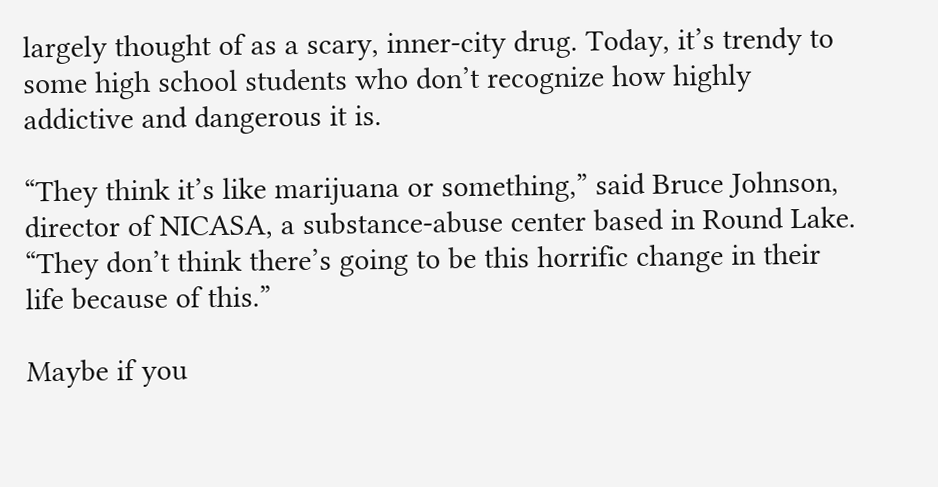largely thought of as a scary, inner-city drug. Today, it’s trendy to some high school students who don’t recognize how highly addictive and dangerous it is.

“They think it’s like marijuana or something,” said Bruce Johnson, director of NICASA, a substance-abuse center based in Round Lake. “They don’t think there’s going to be this horrific change in their life because of this.”

Maybe if you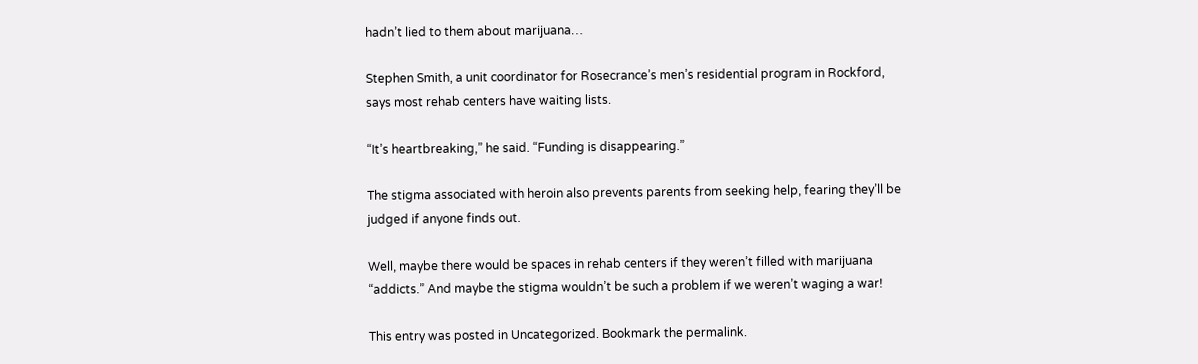hadn’t lied to them about marijuana…

Stephen Smith, a unit coordinator for Rosecrance’s men’s residential program in Rockford, says most rehab centers have waiting lists.

“It’s heartbreaking,” he said. “Funding is disappearing.”

The stigma associated with heroin also prevents parents from seeking help, fearing they’ll be judged if anyone finds out.

Well, maybe there would be spaces in rehab centers if they weren’t filled with marijuana “addicts.” And maybe the stigma wouldn’t be such a problem if we weren’t waging a war!

This entry was posted in Uncategorized. Bookmark the permalink.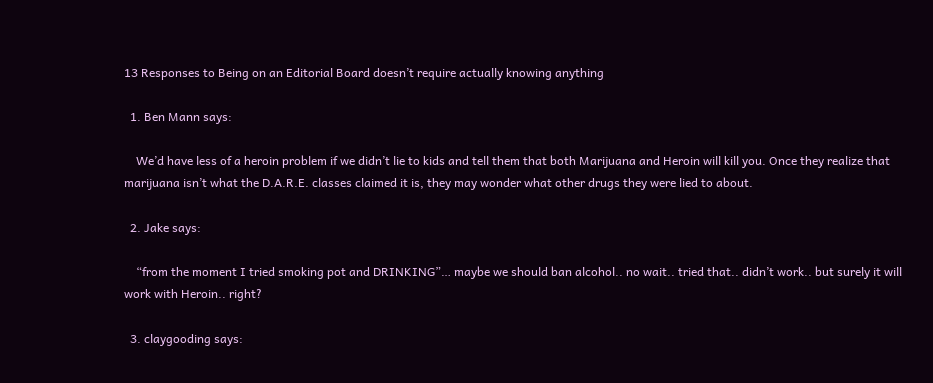13 Responses to Being on an Editorial Board doesn’t require actually knowing anything

  1. Ben Mann says:

    We’d have less of a heroin problem if we didn’t lie to kids and tell them that both Marijuana and Heroin will kill you. Once they realize that marijuana isn’t what the D.A.R.E. classes claimed it is, they may wonder what other drugs they were lied to about.

  2. Jake says:

    “from the moment I tried smoking pot and DRINKING”… maybe we should ban alcohol.. no wait.. tried that.. didn’t work.. but surely it will work with Heroin.. right?

  3. claygooding says: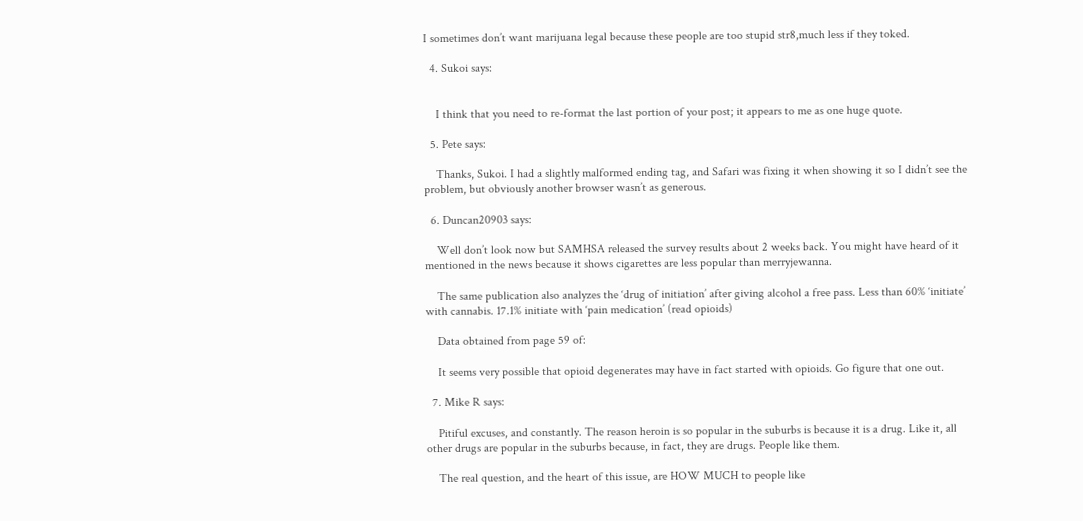I sometimes don’t want marijuana legal because these people are too stupid str8,much less if they toked.

  4. Sukoi says:


    I think that you need to re-format the last portion of your post; it appears to me as one huge quote.

  5. Pete says:

    Thanks, Sukoi. I had a slightly malformed ending tag, and Safari was fixing it when showing it so I didn’t see the problem, but obviously another browser wasn’t as generous.

  6. Duncan20903 says:

    Well don’t look now but SAMHSA released the survey results about 2 weeks back. You might have heard of it mentioned in the news because it shows cigarettes are less popular than merryjewanna.

    The same publication also analyzes the ‘drug of initiation’ after giving alcohol a free pass. Less than 60% ‘initiate’ with cannabis. 17.1% initiate with ‘pain medication’ (read opioids)

    Data obtained from page 59 of:

    It seems very possible that opioid degenerates may have in fact started with opioids. Go figure that one out.

  7. Mike R says:

    Pitiful excuses, and constantly. The reason heroin is so popular in the suburbs is because it is a drug. Like it, all other drugs are popular in the suburbs because, in fact, they are drugs. People like them.

    The real question, and the heart of this issue, are HOW MUCH to people like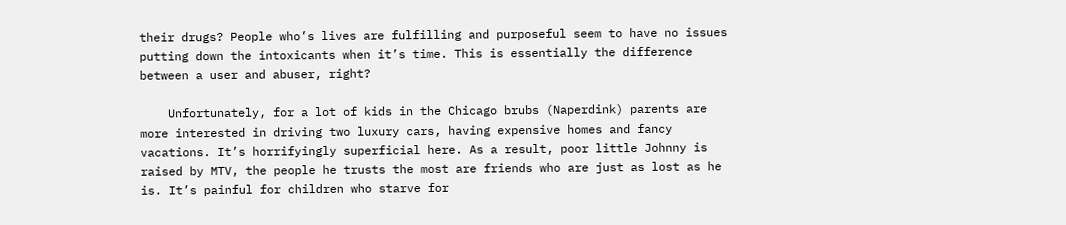their drugs? People who’s lives are fulfilling and purposeful seem to have no issues putting down the intoxicants when it’s time. This is essentially the difference between a user and abuser, right?

    Unfortunately, for a lot of kids in the Chicago brubs (Naperdink) parents are more interested in driving two luxury cars, having expensive homes and fancy vacations. It’s horrifyingly superficial here. As a result, poor little Johnny is raised by MTV, the people he trusts the most are friends who are just as lost as he is. It’s painful for children who starve for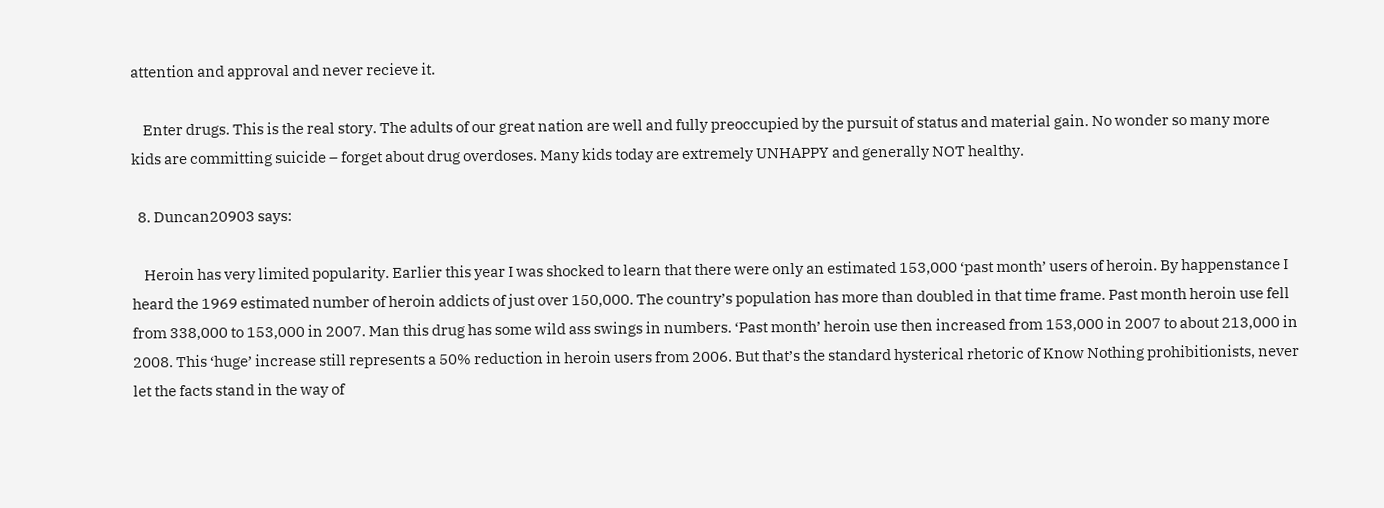attention and approval and never recieve it.

    Enter drugs. This is the real story. The adults of our great nation are well and fully preoccupied by the pursuit of status and material gain. No wonder so many more kids are committing suicide – forget about drug overdoses. Many kids today are extremely UNHAPPY and generally NOT healthy.

  8. Duncan20903 says:

    Heroin has very limited popularity. Earlier this year I was shocked to learn that there were only an estimated 153,000 ‘past month’ users of heroin. By happenstance I heard the 1969 estimated number of heroin addicts of just over 150,000. The country’s population has more than doubled in that time frame. Past month heroin use fell from 338,000 to 153,000 in 2007. Man this drug has some wild ass swings in numbers. ‘Past month’ heroin use then increased from 153,000 in 2007 to about 213,000 in 2008. This ‘huge’ increase still represents a 50% reduction in heroin users from 2006. But that’s the standard hysterical rhetoric of Know Nothing prohibitionists, never let the facts stand in the way of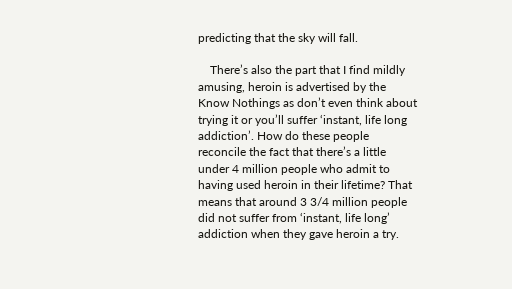predicting that the sky will fall.

    There’s also the part that I find mildly amusing, heroin is advertised by the Know Nothings as don’t even think about trying it or you’ll suffer ‘instant, life long addiction’. How do these people reconcile the fact that there’s a little under 4 million people who admit to having used heroin in their lifetime? That means that around 3 3/4 million people did not suffer from ‘instant, life long’ addiction when they gave heroin a try.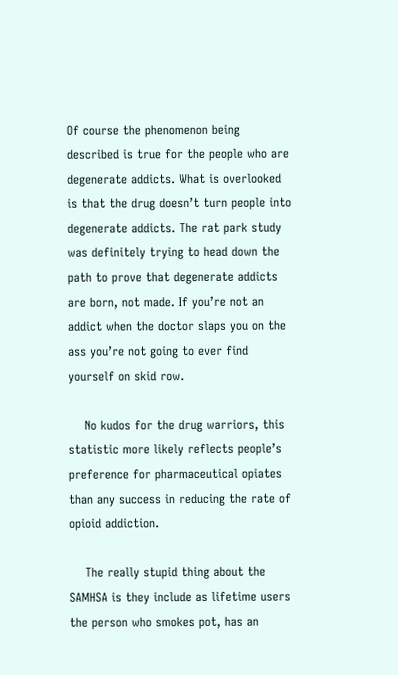Of course the phenomenon being described is true for the people who are degenerate addicts. What is overlooked is that the drug doesn’t turn people into degenerate addicts. The rat park study was definitely trying to head down the path to prove that degenerate addicts are born, not made. If you’re not an addict when the doctor slaps you on the ass you’re not going to ever find yourself on skid row.

    No kudos for the drug warriors, this statistic more likely reflects people’s preference for pharmaceutical opiates than any success in reducing the rate of opioid addiction.

    The really stupid thing about the SAMHSA is they include as lifetime users the person who smokes pot, has an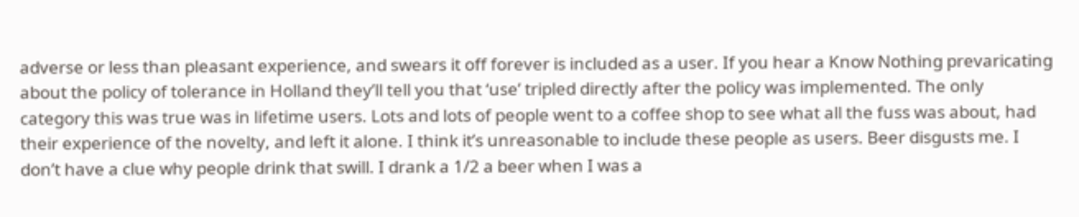adverse or less than pleasant experience, and swears it off forever is included as a user. If you hear a Know Nothing prevaricating about the policy of tolerance in Holland they’ll tell you that ‘use’ tripled directly after the policy was implemented. The only category this was true was in lifetime users. Lots and lots of people went to a coffee shop to see what all the fuss was about, had their experience of the novelty, and left it alone. I think it’s unreasonable to include these people as users. Beer disgusts me. I don’t have a clue why people drink that swill. I drank a 1/2 a beer when I was a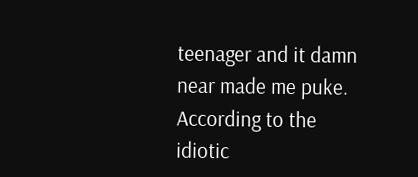teenager and it damn near made me puke. According to the idiotic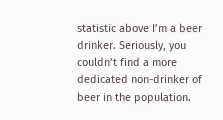statistic above I’m a beer drinker. Seriously, you couldn’t find a more dedicated non-drinker of beer in the population.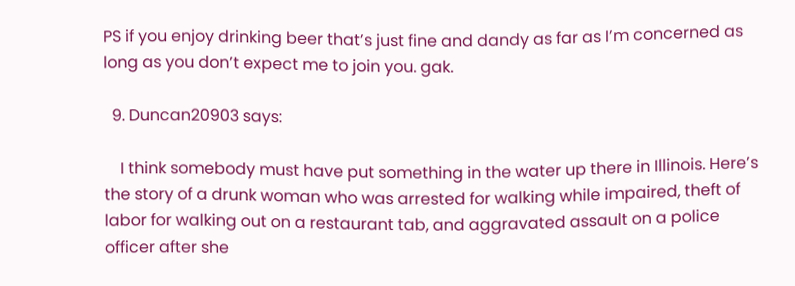PS if you enjoy drinking beer that’s just fine and dandy as far as I’m concerned as long as you don’t expect me to join you. gak.

  9. Duncan20903 says:

    I think somebody must have put something in the water up there in Illinois. Here’s the story of a drunk woman who was arrested for walking while impaired, theft of labor for walking out on a restaurant tab, and aggravated assault on a police officer after she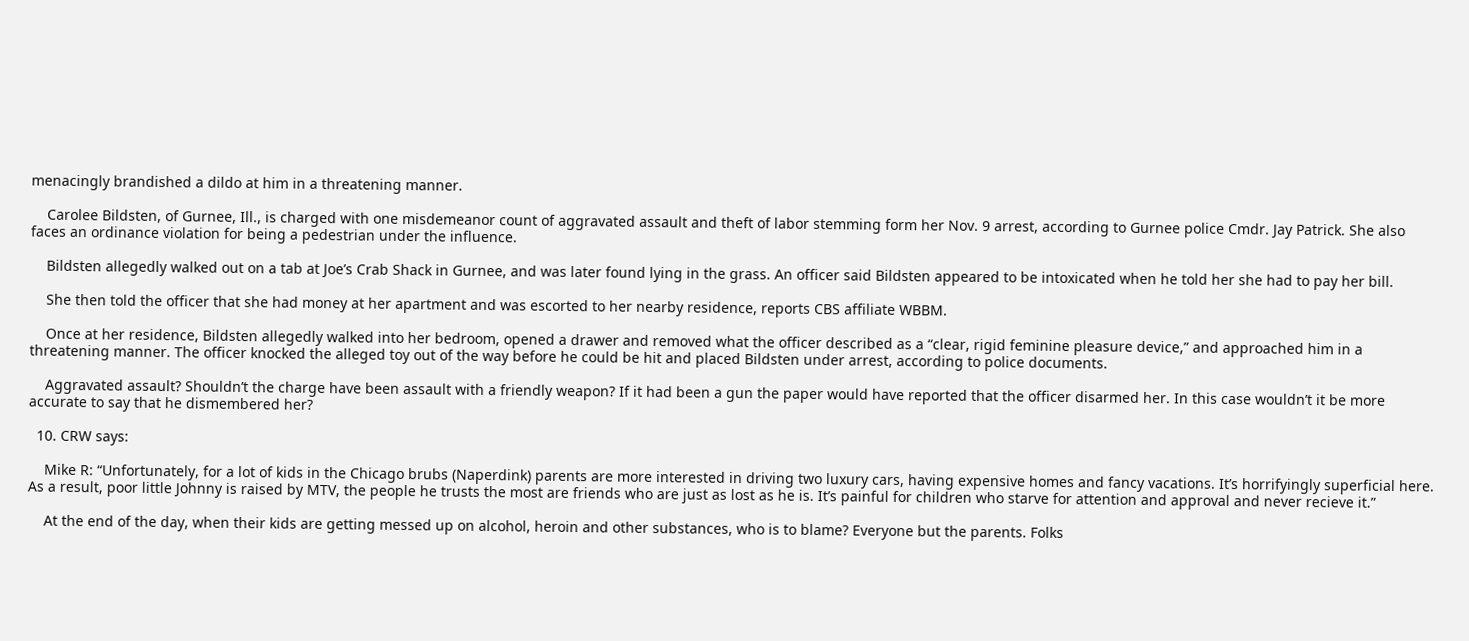menacingly brandished a dildo at him in a threatening manner.

    Carolee Bildsten, of Gurnee, Ill., is charged with one misdemeanor count of aggravated assault and theft of labor stemming form her Nov. 9 arrest, according to Gurnee police Cmdr. Jay Patrick. She also faces an ordinance violation for being a pedestrian under the influence.

    Bildsten allegedly walked out on a tab at Joe’s Crab Shack in Gurnee, and was later found lying in the grass. An officer said Bildsten appeared to be intoxicated when he told her she had to pay her bill.

    She then told the officer that she had money at her apartment and was escorted to her nearby residence, reports CBS affiliate WBBM.

    Once at her residence, Bildsten allegedly walked into her bedroom, opened a drawer and removed what the officer described as a “clear, rigid feminine pleasure device,” and approached him in a threatening manner. The officer knocked the alleged toy out of the way before he could be hit and placed Bildsten under arrest, according to police documents.

    Aggravated assault? Shouldn’t the charge have been assault with a friendly weapon? If it had been a gun the paper would have reported that the officer disarmed her. In this case wouldn’t it be more accurate to say that he dismembered her?

  10. CRW says:

    Mike R: “Unfortunately, for a lot of kids in the Chicago brubs (Naperdink) parents are more interested in driving two luxury cars, having expensive homes and fancy vacations. It’s horrifyingly superficial here. As a result, poor little Johnny is raised by MTV, the people he trusts the most are friends who are just as lost as he is. It’s painful for children who starve for attention and approval and never recieve it.”

    At the end of the day, when their kids are getting messed up on alcohol, heroin and other substances, who is to blame? Everyone but the parents. Folks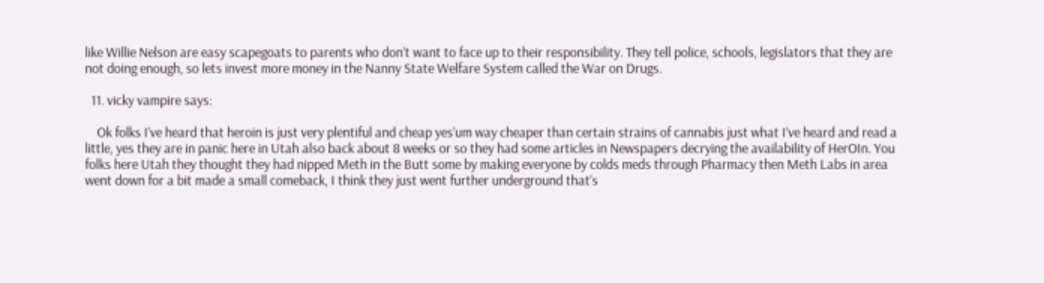like Willie Nelson are easy scapegoats to parents who don’t want to face up to their responsibility. They tell police, schools, legislators that they are not doing enough, so lets invest more money in the Nanny State Welfare System called the War on Drugs.

  11. vicky vampire says:

    Ok folks I’ve heard that heroin is just very plentiful and cheap yes’um way cheaper than certain strains of cannabis just what I’ve heard and read a little, yes they are in panic here in Utah also back about 8 weeks or so they had some articles in Newspapers decrying the availability of HerOIn. You folks here Utah they thought they had nipped Meth in the Butt some by making everyone by colds meds through Pharmacy then Meth Labs in area went down for a bit made a small comeback, I think they just went further underground that’s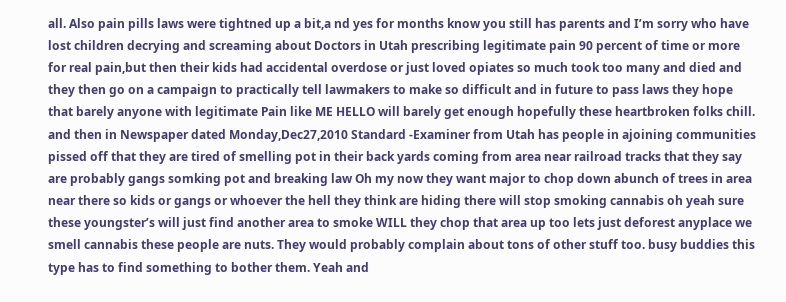all. Also pain pills laws were tightned up a bit,a nd yes for months know you still has parents and I’m sorry who have lost children decrying and screaming about Doctors in Utah prescribing legitimate pain 90 percent of time or more for real pain,but then their kids had accidental overdose or just loved opiates so much took too many and died and they then go on a campaign to practically tell lawmakers to make so difficult and in future to pass laws they hope that barely anyone with legitimate Pain like ME HELLO will barely get enough hopefully these heartbroken folks chill. and then in Newspaper dated Monday,Dec27,2010 Standard -Examiner from Utah has people in ajoining communities pissed off that they are tired of smelling pot in their back yards coming from area near railroad tracks that they say are probably gangs somking pot and breaking law Oh my now they want major to chop down abunch of trees in area near there so kids or gangs or whoever the hell they think are hiding there will stop smoking cannabis oh yeah sure these youngster’s will just find another area to smoke WILL they chop that area up too lets just deforest anyplace we smell cannabis these people are nuts. They would probably complain about tons of other stuff too. busy buddies this type has to find something to bother them. Yeah and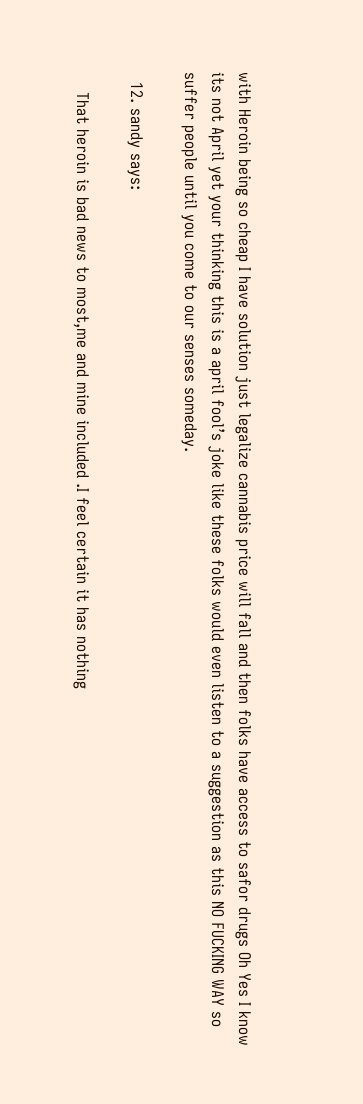with Heroin being so cheap I have solution just legalize cannabis price will fall and then folks have access to safor drugs Oh Yes I know its not April yet your thinking this is a april fool’s joke like these folks would even listen to a suggestion as this NO FUCKING WAY so suffer people until you come to our senses someday.

  12. sandy says:

    That heroin is bad news to most,me and mine included .I feel certain it has nothing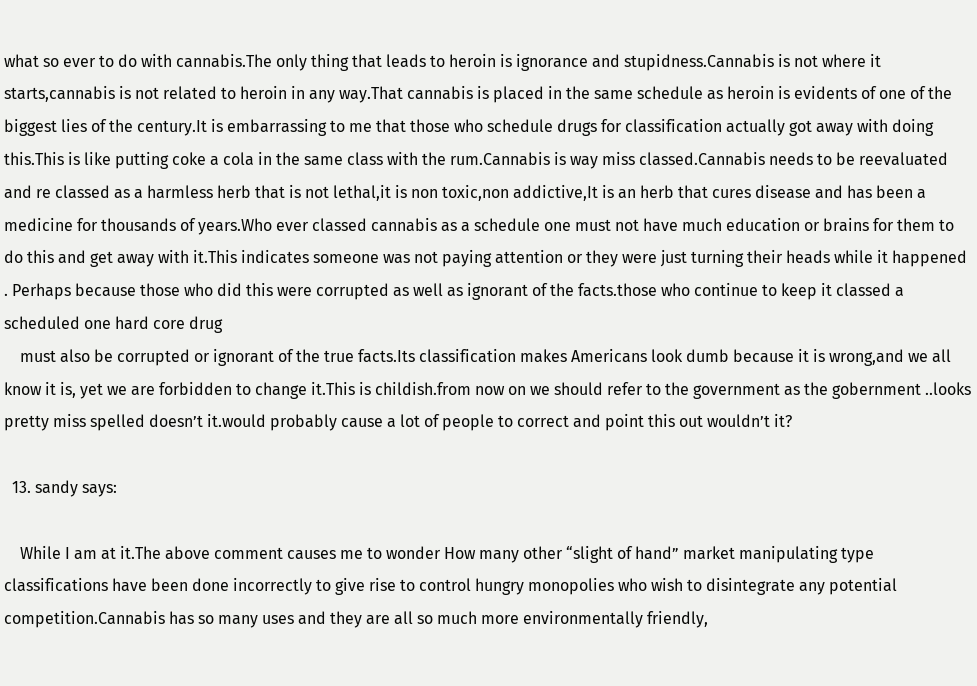what so ever to do with cannabis.The only thing that leads to heroin is ignorance and stupidness.Cannabis is not where it starts,cannabis is not related to heroin in any way.That cannabis is placed in the same schedule as heroin is evidents of one of the biggest lies of the century.It is embarrassing to me that those who schedule drugs for classification actually got away with doing this.This is like putting coke a cola in the same class with the rum.Cannabis is way miss classed.Cannabis needs to be reevaluated and re classed as a harmless herb that is not lethal,it is non toxic,non addictive,It is an herb that cures disease and has been a medicine for thousands of years.Who ever classed cannabis as a schedule one must not have much education or brains for them to do this and get away with it.This indicates someone was not paying attention or they were just turning their heads while it happened . Perhaps because those who did this were corrupted as well as ignorant of the facts.those who continue to keep it classed a scheduled one hard core drug
    must also be corrupted or ignorant of the true facts.Its classification makes Americans look dumb because it is wrong,and we all know it is, yet we are forbidden to change it.This is childish.from now on we should refer to the government as the gobernment ..looks pretty miss spelled doesn’t it.would probably cause a lot of people to correct and point this out wouldn’t it?

  13. sandy says:

    While I am at it.The above comment causes me to wonder How many other “slight of hand” market manipulating type classifications have been done incorrectly to give rise to control hungry monopolies who wish to disintegrate any potential competition.Cannabis has so many uses and they are all so much more environmentally friendly,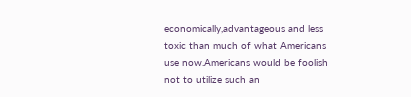economically,advantageous and less toxic than much of what Americans use now.Americans would be foolish not to utilize such an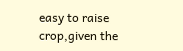easy to raise crop,given the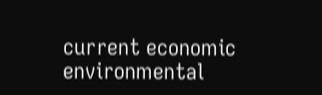current economic environmental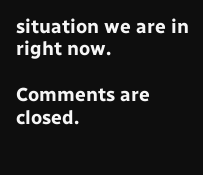situation we are in right now.

Comments are closed.